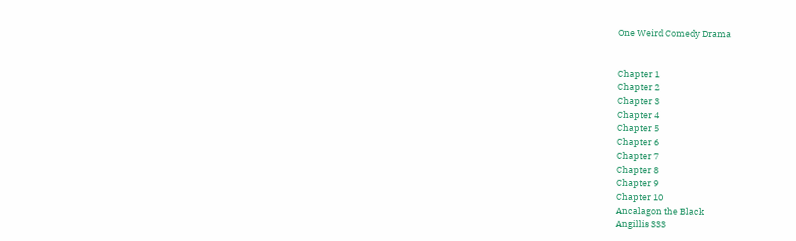One Weird Comedy Drama


Chapter 1
Chapter 2
Chapter 3
Chapter 4
Chapter 5
Chapter 6
Chapter 7
Chapter 8
Chapter 9
Chapter 10
Ancalagon the Black
Angillis 333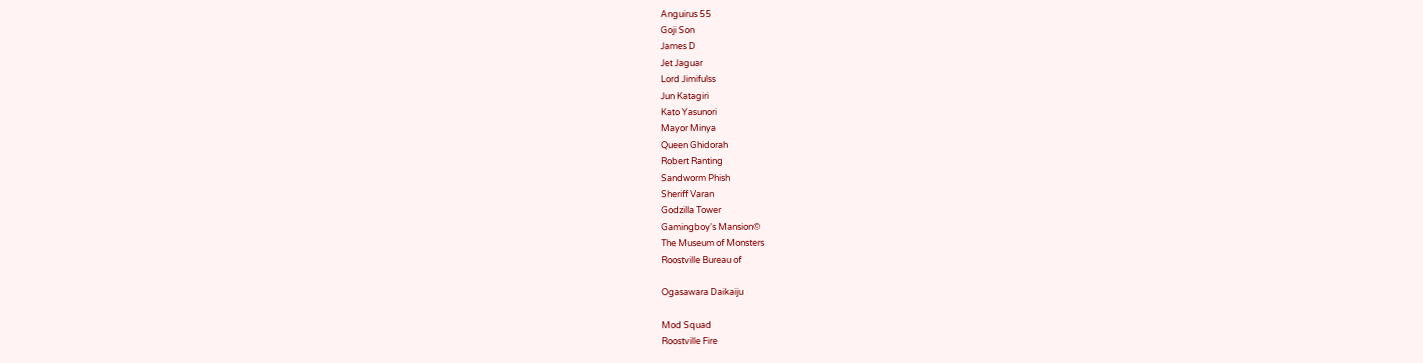Anguirus 55
Goji Son
James D
Jet Jaguar
Lord Jimifulss
Jun Katagiri
Kato Yasunori
Mayor Minya
Queen Ghidorah
Robert Ranting
Sandworm Phish
Sheriff Varan
Godzilla Tower
Gamingboy's Mansion©
The Museum of Monsters
Roostville Bureau of

Ogasawara Daikaiju

Mod Squad
Roostville Fire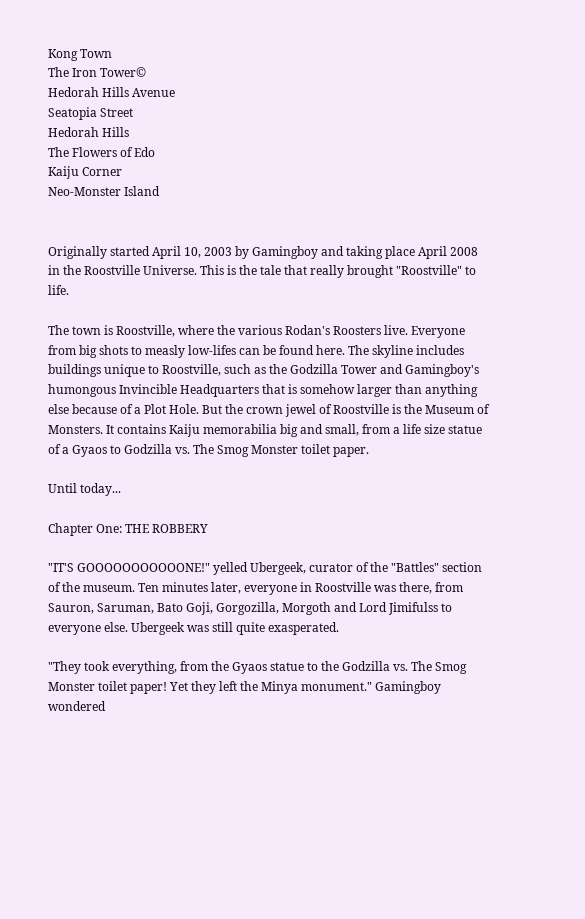Kong Town
The Iron Tower©
Hedorah Hills Avenue
Seatopia Street
Hedorah Hills
The Flowers of Edo
Kaiju Corner
Neo-Monster Island


Originally started April 10, 2003 by Gamingboy and taking place April 2008 in the Roostville Universe. This is the tale that really brought "Roostville" to life.

The town is Roostville, where the various Rodan's Roosters live. Everyone from big shots to measly low-lifes can be found here. The skyline includes buildings unique to Roostville, such as the Godzilla Tower and Gamingboy's humongous Invincible Headquarters that is somehow larger than anything else because of a Plot Hole. But the crown jewel of Roostville is the Museum of Monsters. It contains Kaiju memorabilia big and small, from a life size statue of a Gyaos to Godzilla vs. The Smog Monster toilet paper.

Until today...

Chapter One: THE ROBBERY

"IT'S GOOOOOOOOOOONE!" yelled Ubergeek, curator of the "Battles" section of the museum. Ten minutes later, everyone in Roostville was there, from Sauron, Saruman, Bato Goji, Gorgozilla, Morgoth and Lord Jimifulss to everyone else. Ubergeek was still quite exasperated.

"They took everything, from the Gyaos statue to the Godzilla vs. The Smog Monster toilet paper! Yet they left the Minya monument." Gamingboy wondered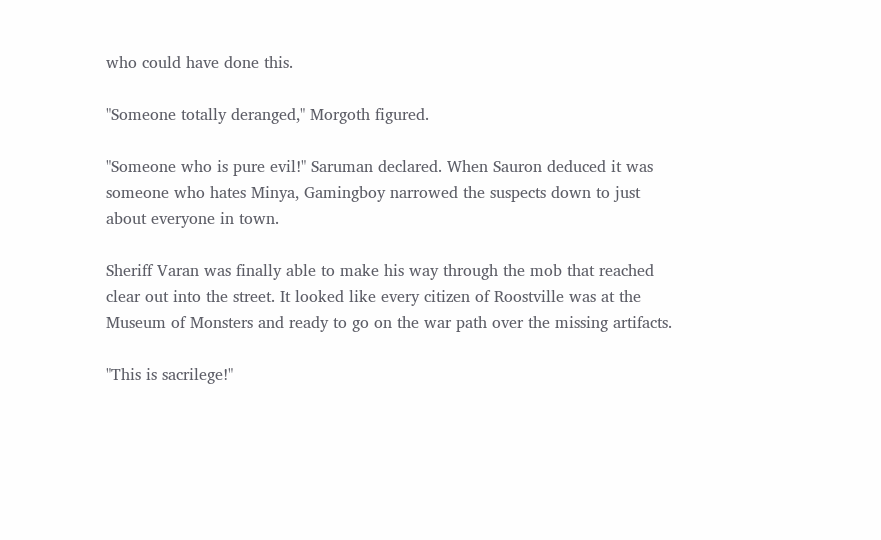who could have done this.

"Someone totally deranged," Morgoth figured.

"Someone who is pure evil!" Saruman declared. When Sauron deduced it was someone who hates Minya, Gamingboy narrowed the suspects down to just about everyone in town.

Sheriff Varan was finally able to make his way through the mob that reached clear out into the street. It looked like every citizen of Roostville was at the Museum of Monsters and ready to go on the war path over the missing artifacts.

"This is sacrilege!"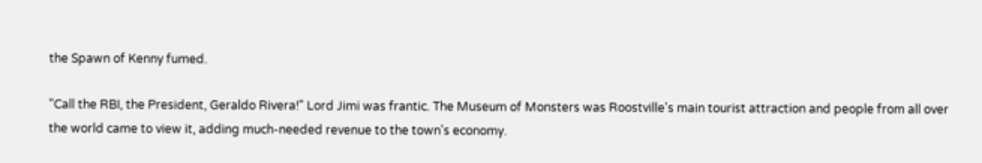the Spawn of Kenny fumed.

"Call the RBI, the President, Geraldo Rivera!" Lord Jimi was frantic. The Museum of Monsters was Roostville's main tourist attraction and people from all over the world came to view it, adding much-needed revenue to the town's economy.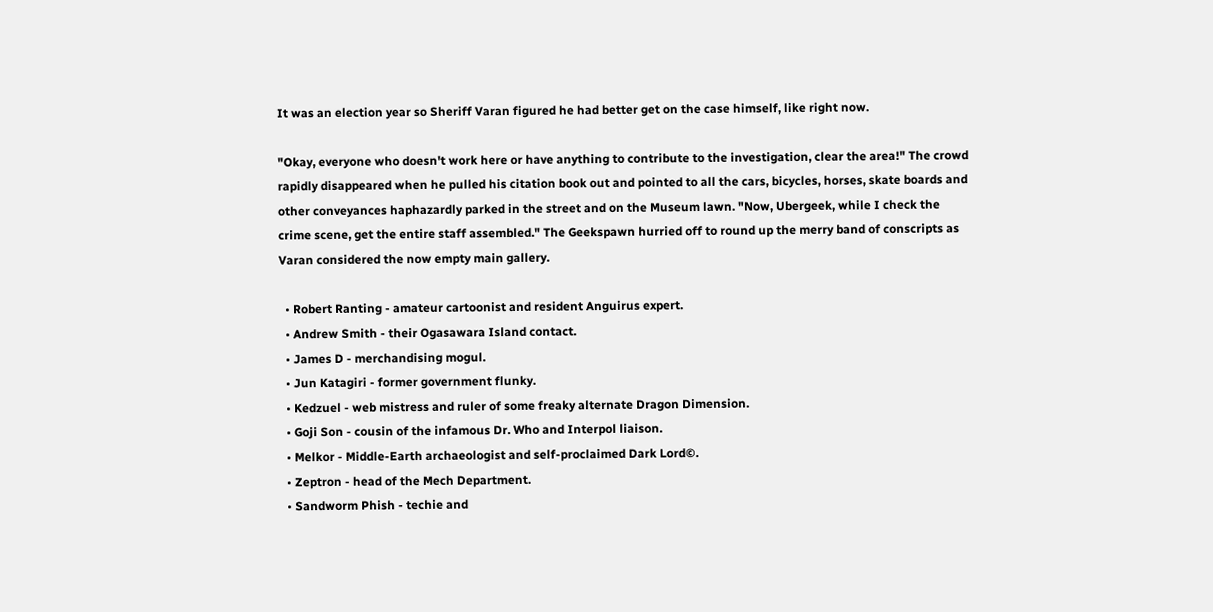It was an election year so Sheriff Varan figured he had better get on the case himself, like right now.

"Okay, everyone who doesn't work here or have anything to contribute to the investigation, clear the area!" The crowd rapidly disappeared when he pulled his citation book out and pointed to all the cars, bicycles, horses, skate boards and other conveyances haphazardly parked in the street and on the Museum lawn. "Now, Ubergeek, while I check the crime scene, get the entire staff assembled." The Geekspawn hurried off to round up the merry band of conscripts as Varan considered the now empty main gallery.

  • Robert Ranting - amateur cartoonist and resident Anguirus expert.
  • Andrew Smith - their Ogasawara Island contact.
  • James D - merchandising mogul.
  • Jun Katagiri - former government flunky.
  • Kedzuel - web mistress and ruler of some freaky alternate Dragon Dimension.
  • Goji Son - cousin of the infamous Dr. Who and Interpol liaison.
  • Melkor - Middle-Earth archaeologist and self-proclaimed Dark Lord©.
  • Zeptron - head of the Mech Department.
  • Sandworm Phish - techie and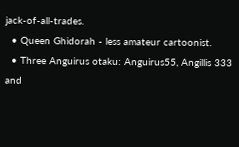jack-of-all-trades.
  • Queen Ghidorah - less amateur cartoonist.
  • Three Anguirus otaku: Anguirus55, Angillis 333 and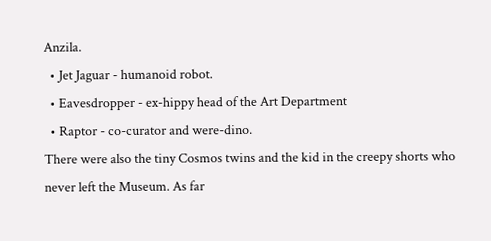Anzila.
  • Jet Jaguar - humanoid robot.
  • Eavesdropper - ex-hippy head of the Art Department
  • Raptor - co-curator and were-dino.
There were also the tiny Cosmos twins and the kid in the creepy shorts who never left the Museum. As far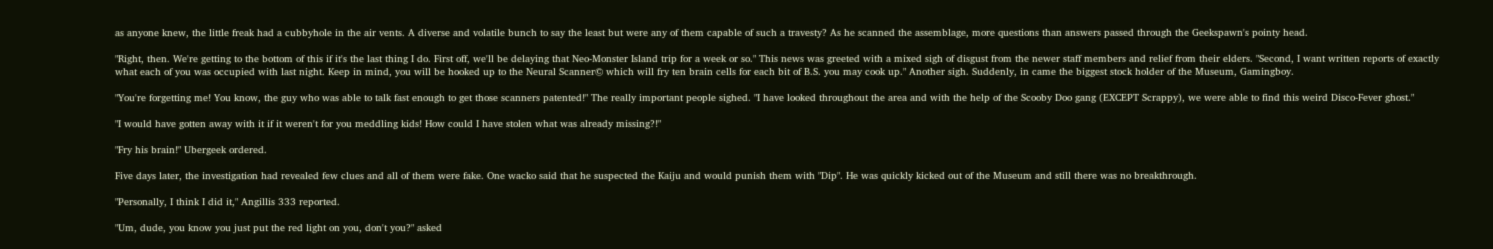as anyone knew, the little freak had a cubbyhole in the air vents. A diverse and volatile bunch to say the least but were any of them capable of such a travesty? As he scanned the assemblage, more questions than answers passed through the Geekspawn's pointy head.

"Right, then. We're getting to the bottom of this if it's the last thing I do. First off, we'll be delaying that Neo-Monster Island trip for a week or so." This news was greeted with a mixed sigh of disgust from the newer staff members and relief from their elders. "Second, I want written reports of exactly what each of you was occupied with last night. Keep in mind, you will be hooked up to the Neural Scanner© which will fry ten brain cells for each bit of B.S. you may cook up." Another sigh. Suddenly, in came the biggest stock holder of the Museum, Gamingboy.

"You're forgetting me! You know, the guy who was able to talk fast enough to get those scanners patented!" The really important people sighed. "I have looked throughout the area and with the help of the Scooby Doo gang (EXCEPT Scrappy), we were able to find this weird Disco-Fever ghost."

"I would have gotten away with it if it weren't for you meddling kids! How could I have stolen what was already missing?!"

"Fry his brain!" Ubergeek ordered.

Five days later, the investigation had revealed few clues and all of them were fake. One wacko said that he suspected the Kaiju and would punish them with "Dip". He was quickly kicked out of the Museum and still there was no breakthrough.

"Personally, I think I did it," Angillis 333 reported.

"Um, dude, you know you just put the red light on you, don't you?" asked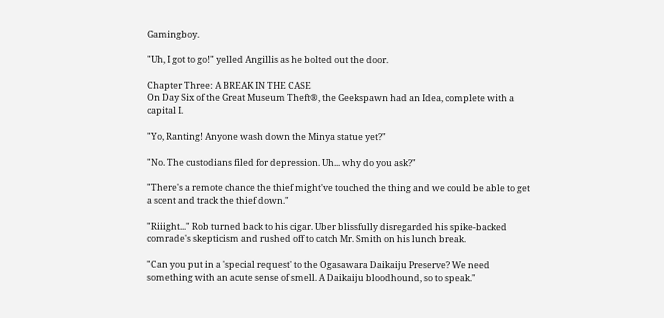Gamingboy.

"Uh, I got to go!" yelled Angillis as he bolted out the door.

Chapter Three: A BREAK IN THE CASE
On Day Six of the Great Museum Theft®, the Geekspawn had an Idea, complete with a capital I.

"Yo, Ranting! Anyone wash down the Minya statue yet?"

"No. The custodians filed for depression. Uh... why do you ask?"

"There's a remote chance the thief might've touched the thing and we could be able to get a scent and track the thief down."

"Riiight..." Rob turned back to his cigar. Uber blissfully disregarded his spike-backed comrade's skepticism and rushed off to catch Mr. Smith on his lunch break.

"Can you put in a 'special request' to the Ogasawara Daikaiju Preserve? We need something with an acute sense of smell. A Daikaiju bloodhound, so to speak."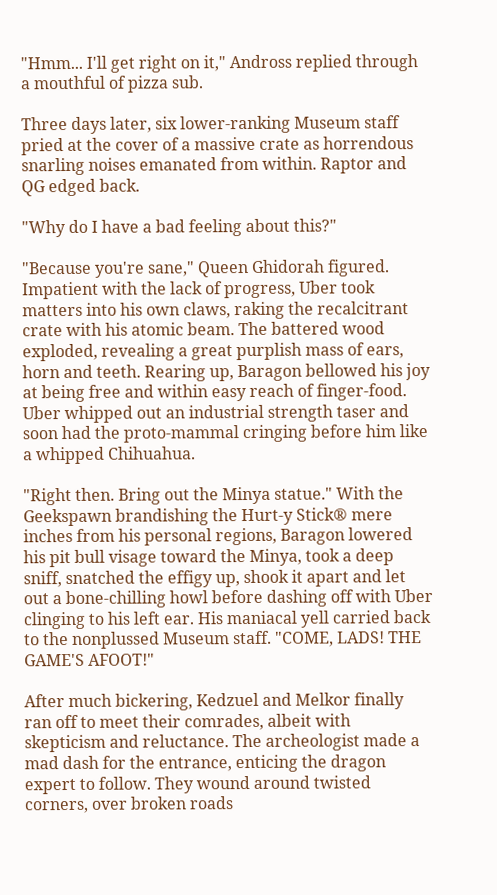"Hmm... I'll get right on it," Andross replied through a mouthful of pizza sub.

Three days later, six lower-ranking Museum staff pried at the cover of a massive crate as horrendous snarling noises emanated from within. Raptor and QG edged back.

"Why do I have a bad feeling about this?"

"Because you're sane," Queen Ghidorah figured. Impatient with the lack of progress, Uber took matters into his own claws, raking the recalcitrant crate with his atomic beam. The battered wood exploded, revealing a great purplish mass of ears, horn and teeth. Rearing up, Baragon bellowed his joy at being free and within easy reach of finger-food. Uber whipped out an industrial strength taser and soon had the proto-mammal cringing before him like a whipped Chihuahua.

"Right then. Bring out the Minya statue." With the Geekspawn brandishing the Hurt-y Stick® mere inches from his personal regions, Baragon lowered his pit bull visage toward the Minya, took a deep sniff, snatched the effigy up, shook it apart and let out a bone-chilling howl before dashing off with Uber clinging to his left ear. His maniacal yell carried back to the nonplussed Museum staff. "COME, LADS! THE GAME'S AFOOT!"

After much bickering, Kedzuel and Melkor finally ran off to meet their comrades, albeit with skepticism and reluctance. The archeologist made a mad dash for the entrance, enticing the dragon expert to follow. They wound around twisted corners, over broken roads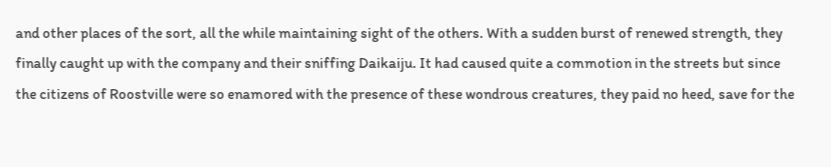and other places of the sort, all the while maintaining sight of the others. With a sudden burst of renewed strength, they finally caught up with the company and their sniffing Daikaiju. It had caused quite a commotion in the streets but since the citizens of Roostville were so enamored with the presence of these wondrous creatures, they paid no heed, save for the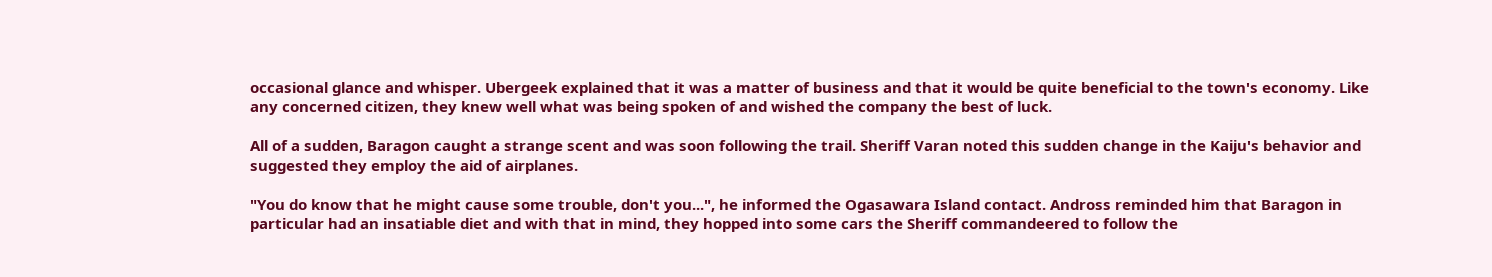occasional glance and whisper. Ubergeek explained that it was a matter of business and that it would be quite beneficial to the town's economy. Like any concerned citizen, they knew well what was being spoken of and wished the company the best of luck.

All of a sudden, Baragon caught a strange scent and was soon following the trail. Sheriff Varan noted this sudden change in the Kaiju's behavior and suggested they employ the aid of airplanes.

"You do know that he might cause some trouble, don't you...", he informed the Ogasawara Island contact. Andross reminded him that Baragon in particular had an insatiable diet and with that in mind, they hopped into some cars the Sheriff commandeered to follow the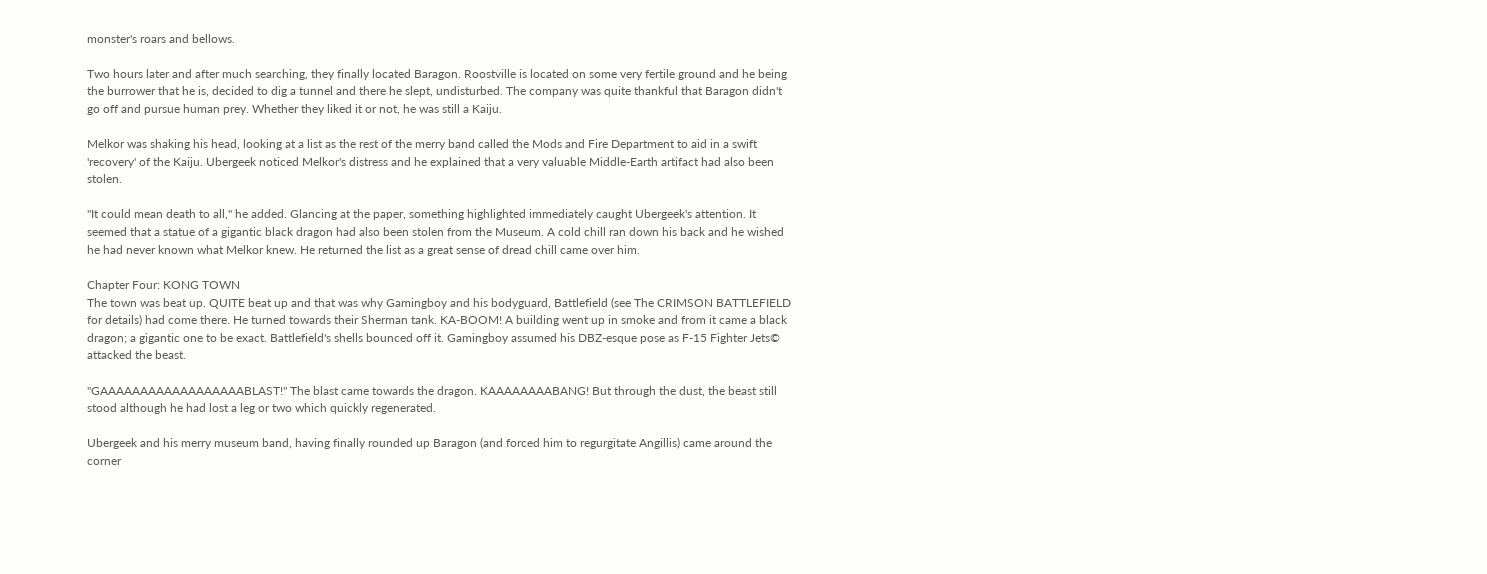monster's roars and bellows.

Two hours later and after much searching, they finally located Baragon. Roostville is located on some very fertile ground and he being the burrower that he is, decided to dig a tunnel and there he slept, undisturbed. The company was quite thankful that Baragon didn't go off and pursue human prey. Whether they liked it or not, he was still a Kaiju.

Melkor was shaking his head, looking at a list as the rest of the merry band called the Mods and Fire Department to aid in a swift 'recovery' of the Kaiju. Ubergeek noticed Melkor's distress and he explained that a very valuable Middle-Earth artifact had also been stolen.

"It could mean death to all," he added. Glancing at the paper, something highlighted immediately caught Ubergeek's attention. It seemed that a statue of a gigantic black dragon had also been stolen from the Museum. A cold chill ran down his back and he wished he had never known what Melkor knew. He returned the list as a great sense of dread chill came over him.

Chapter Four: KONG TOWN
The town was beat up. QUITE beat up and that was why Gamingboy and his bodyguard, Battlefield (see The CRIMSON BATTLEFIELD for details) had come there. He turned towards their Sherman tank. KA-BOOM! A building went up in smoke and from it came a black dragon; a gigantic one to be exact. Battlefield's shells bounced off it. Gamingboy assumed his DBZ-esque pose as F-15 Fighter Jets© attacked the beast.

"GAAAAAAAAAAAAAAAAAABLAST!" The blast came towards the dragon. KAAAAAAAABANG! But through the dust, the beast still stood although he had lost a leg or two which quickly regenerated.

Ubergeek and his merry museum band, having finally rounded up Baragon (and forced him to regurgitate Angillis) came around the corner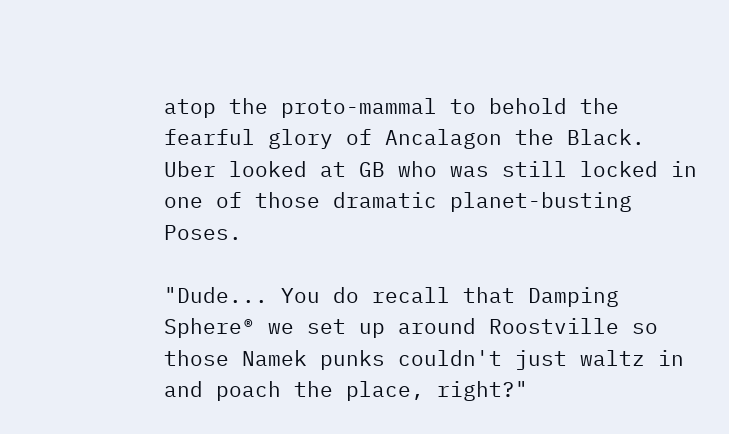atop the proto-mammal to behold the fearful glory of Ancalagon the Black. Uber looked at GB who was still locked in one of those dramatic planet-busting Poses.

"Dude... You do recall that Damping Sphere® we set up around Roostville so those Namek punks couldn't just waltz in and poach the place, right?"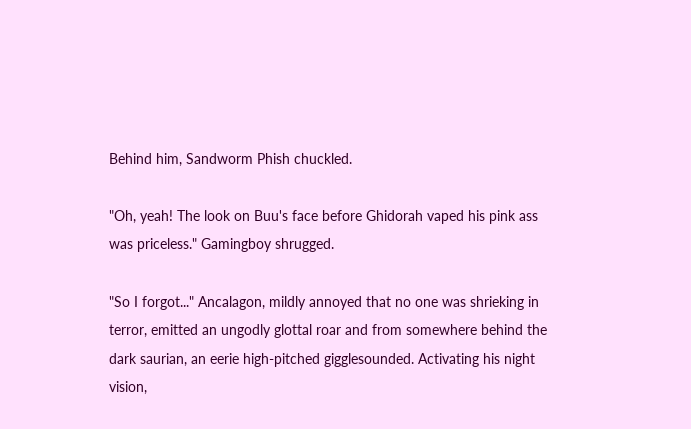Behind him, Sandworm Phish chuckled.

"Oh, yeah! The look on Buu's face before Ghidorah vaped his pink ass was priceless." Gamingboy shrugged.

"So I forgot..." Ancalagon, mildly annoyed that no one was shrieking in terror, emitted an ungodly glottal roar and from somewhere behind the dark saurian, an eerie high-pitched gigglesounded. Activating his night vision,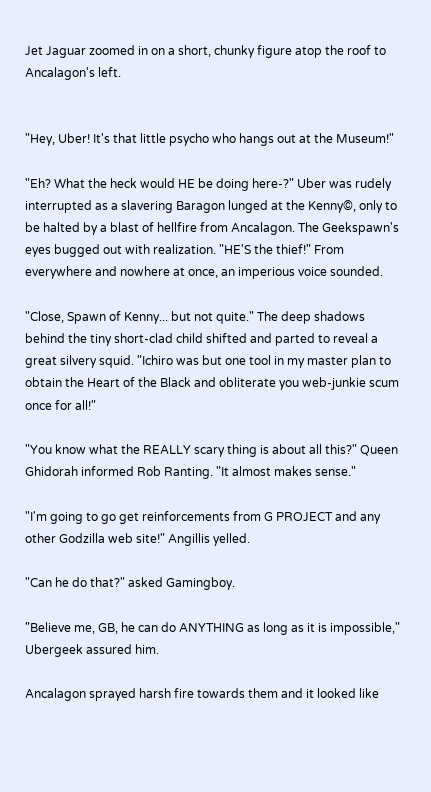Jet Jaguar zoomed in on a short, chunky figure atop the roof to Ancalagon's left.


"Hey, Uber! It's that little psycho who hangs out at the Museum!"

"Eh? What the heck would HE be doing here-?" Uber was rudely interrupted as a slavering Baragon lunged at the Kenny©, only to be halted by a blast of hellfire from Ancalagon. The Geekspawn's eyes bugged out with realization. "HE'S the thief!" From everywhere and nowhere at once, an imperious voice sounded.

"Close, Spawn of Kenny... but not quite." The deep shadows behind the tiny short-clad child shifted and parted to reveal a great silvery squid. "Ichiro was but one tool in my master plan to obtain the Heart of the Black and obliterate you web-junkie scum once for all!"

"You know what the REALLY scary thing is about all this?" Queen Ghidorah informed Rob Ranting. "It almost makes sense."

"I'm going to go get reinforcements from G PROJECT and any other Godzilla web site!" Angillis yelled.

"Can he do that?" asked Gamingboy.

"Believe me, GB, he can do ANYTHING as long as it is impossible," Ubergeek assured him.

Ancalagon sprayed harsh fire towards them and it looked like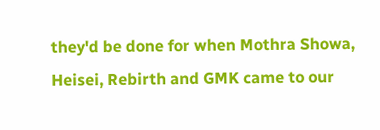they'd be done for when Mothra Showa, Heisei, Rebirth and GMK came to our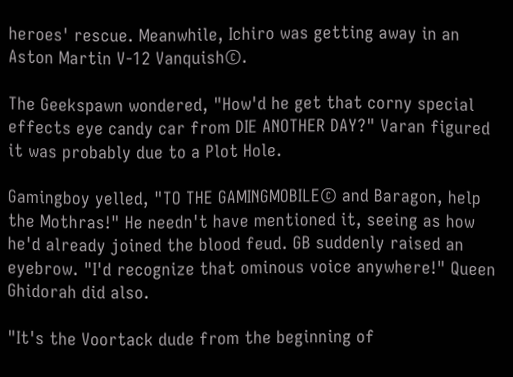heroes' rescue. Meanwhile, Ichiro was getting away in an Aston Martin V-12 Vanquish©.

The Geekspawn wondered, "How'd he get that corny special effects eye candy car from DIE ANOTHER DAY?" Varan figured it was probably due to a Plot Hole.

Gamingboy yelled, "TO THE GAMINGMOBILE© and Baragon, help the Mothras!" He needn't have mentioned it, seeing as how he'd already joined the blood feud. GB suddenly raised an eyebrow. "I'd recognize that ominous voice anywhere!" Queen Ghidorah did also.

"It's the Voortack dude from the beginning of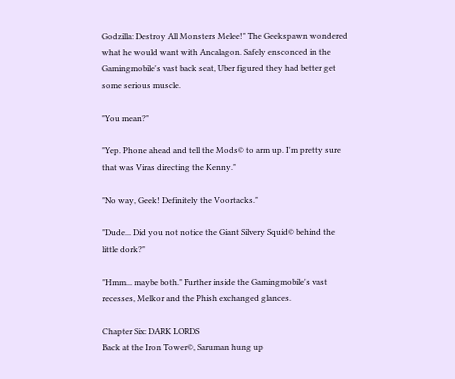Godzilla: Destroy All Monsters Melee!" The Geekspawn wondered what he would want with Ancalagon. Safely ensconced in the Gamingmobile's vast back seat, Uber figured they had better get some serious muscle.

"You mean?"

"Yep. Phone ahead and tell the Mods© to arm up. I'm pretty sure that was Viras directing the Kenny."

"No way, Geek! Definitely the Voortacks."

"Dude... Did you not notice the Giant Silvery Squid© behind the little dork?"

"Hmm... maybe both." Further inside the Gamingmobile's vast recesses, Melkor and the Phish exchanged glances.

Chapter Six: DARK LORDS
Back at the Iron Tower©, Saruman hung up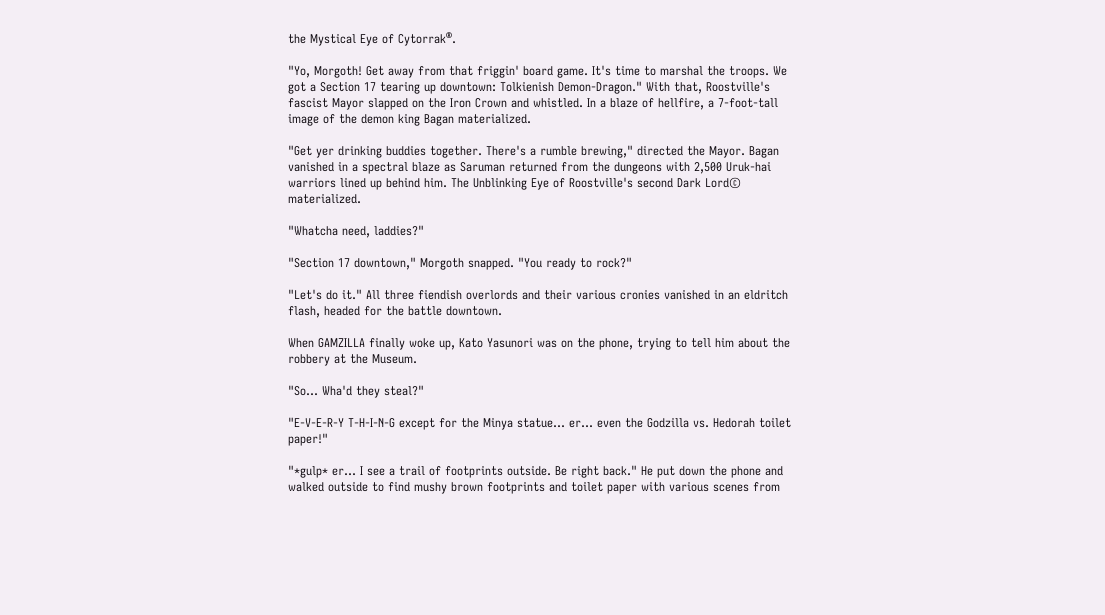the Mystical Eye of Cytorrak®.

"Yo, Morgoth! Get away from that friggin' board game. It's time to marshal the troops. We got a Section 17 tearing up downtown: Tolkienish Demon-Dragon." With that, Roostville's fascist Mayor slapped on the Iron Crown and whistled. In a blaze of hellfire, a 7-foot-tall image of the demon king Bagan materialized.

"Get yer drinking buddies together. There's a rumble brewing," directed the Mayor. Bagan vanished in a spectral blaze as Saruman returned from the dungeons with 2,500 Uruk-hai warriors lined up behind him. The Unblinking Eye of Roostville's second Dark Lord© materialized.

"Whatcha need, laddies?"

"Section 17 downtown," Morgoth snapped. "You ready to rock?"

"Let's do it." All three fiendish overlords and their various cronies vanished in an eldritch flash, headed for the battle downtown.

When GAMZILLA finally woke up, Kato Yasunori was on the phone, trying to tell him about the robbery at the Museum.

"So... Wha'd they steal?"

"E-V-E-R-Y T-H-I-N-G except for the Minya statue... er... even the Godzilla vs. Hedorah toilet paper!"

"*gulp* er... I see a trail of footprints outside. Be right back." He put down the phone and walked outside to find mushy brown footprints and toilet paper with various scenes from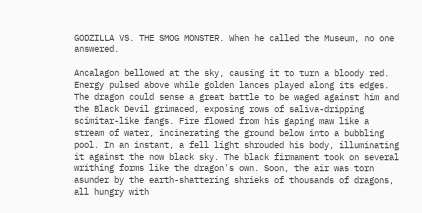GODZILLA VS. THE SMOG MONSTER. When he called the Museum, no one answered.

Ancalagon bellowed at the sky, causing it to turn a bloody red. Energy pulsed above while golden lances played along its edges. The dragon could sense a great battle to be waged against him and the Black Devil grimaced, exposing rows of saliva-dripping scimitar-like fangs. Fire flowed from his gaping maw like a stream of water, incinerating the ground below into a bubbling pool. In an instant, a fell light shrouded his body, illuminating it against the now black sky. The black firmament took on several writhing forms like the dragon's own. Soon, the air was torn asunder by the earth-shattering shrieks of thousands of dragons, all hungry with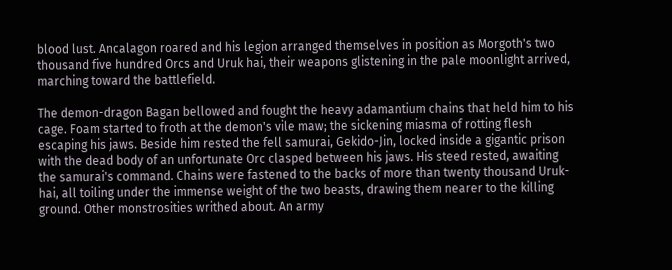blood lust. Ancalagon roared and his legion arranged themselves in position as Morgoth's two thousand five hundred Orcs and Uruk hai, their weapons glistening in the pale moonlight arrived, marching toward the battlefield.

The demon-dragon Bagan bellowed and fought the heavy adamantium chains that held him to his cage. Foam started to froth at the demon's vile maw; the sickening miasma of rotting flesh escaping his jaws. Beside him rested the fell samurai, Gekido-Jin, locked inside a gigantic prison with the dead body of an unfortunate Orc clasped between his jaws. His steed rested, awaiting the samurai's command. Chains were fastened to the backs of more than twenty thousand Uruk-hai, all toiling under the immense weight of the two beasts, drawing them nearer to the killing ground. Other monstrosities writhed about. An army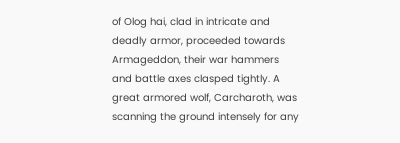of Olog hai, clad in intricate and deadly armor, proceeded towards Armageddon, their war hammers and battle axes clasped tightly. A great armored wolf, Carcharoth, was scanning the ground intensely for any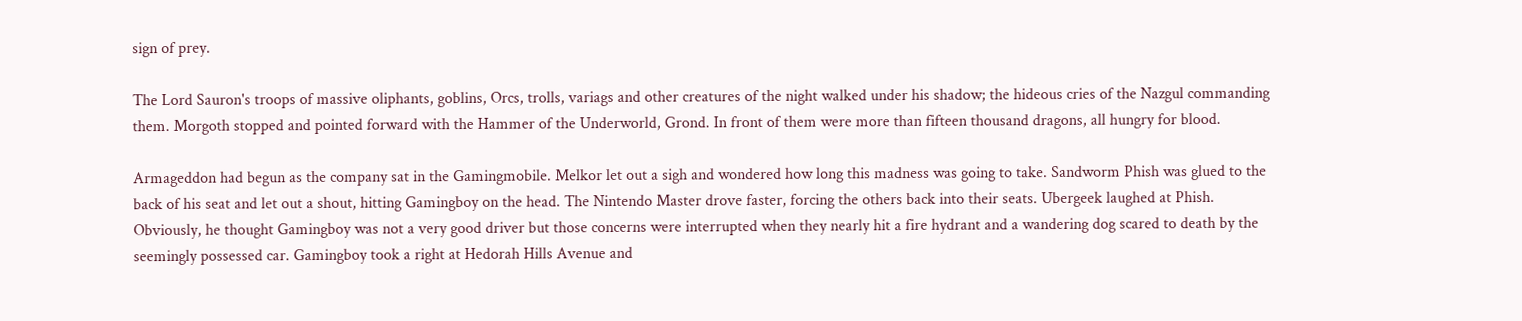sign of prey.

The Lord Sauron's troops of massive oliphants, goblins, Orcs, trolls, variags and other creatures of the night walked under his shadow; the hideous cries of the Nazgul commanding them. Morgoth stopped and pointed forward with the Hammer of the Underworld, Grond. In front of them were more than fifteen thousand dragons, all hungry for blood.

Armageddon had begun as the company sat in the Gamingmobile. Melkor let out a sigh and wondered how long this madness was going to take. Sandworm Phish was glued to the back of his seat and let out a shout, hitting Gamingboy on the head. The Nintendo Master drove faster, forcing the others back into their seats. Ubergeek laughed at Phish. Obviously, he thought Gamingboy was not a very good driver but those concerns were interrupted when they nearly hit a fire hydrant and a wandering dog scared to death by the seemingly possessed car. Gamingboy took a right at Hedorah Hills Avenue and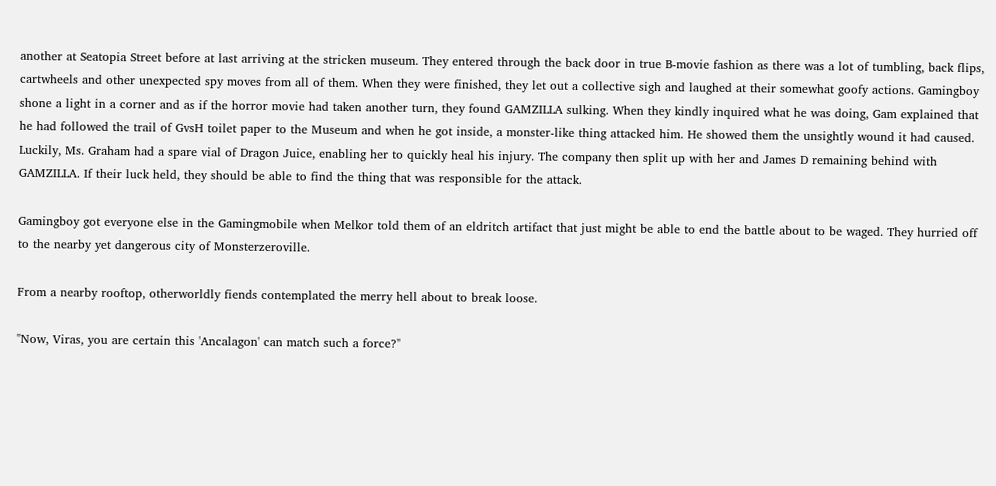another at Seatopia Street before at last arriving at the stricken museum. They entered through the back door in true B-movie fashion as there was a lot of tumbling, back flips, cartwheels and other unexpected spy moves from all of them. When they were finished, they let out a collective sigh and laughed at their somewhat goofy actions. Gamingboy shone a light in a corner and as if the horror movie had taken another turn, they found GAMZILLA sulking. When they kindly inquired what he was doing, Gam explained that he had followed the trail of GvsH toilet paper to the Museum and when he got inside, a monster-like thing attacked him. He showed them the unsightly wound it had caused. Luckily, Ms. Graham had a spare vial of Dragon Juice, enabling her to quickly heal his injury. The company then split up with her and James D remaining behind with GAMZILLA. If their luck held, they should be able to find the thing that was responsible for the attack.

Gamingboy got everyone else in the Gamingmobile when Melkor told them of an eldritch artifact that just might be able to end the battle about to be waged. They hurried off to the nearby yet dangerous city of Monsterzeroville.

From a nearby rooftop, otherworldly fiends contemplated the merry hell about to break loose.

"Now, Viras, you are certain this 'Ancalagon' can match such a force?"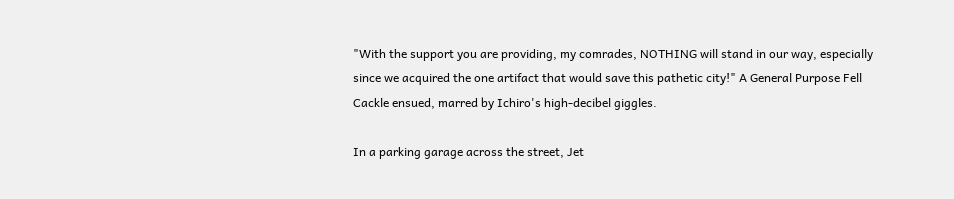"With the support you are providing, my comrades, NOTHING will stand in our way, especially since we acquired the one artifact that would save this pathetic city!" A General Purpose Fell Cackle ensued, marred by Ichiro's high-decibel giggles.

In a parking garage across the street, Jet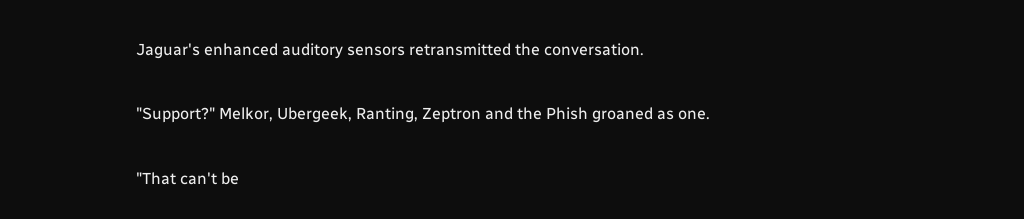Jaguar's enhanced auditory sensors retransmitted the conversation.

"Support?" Melkor, Ubergeek, Ranting, Zeptron and the Phish groaned as one.

"That can't be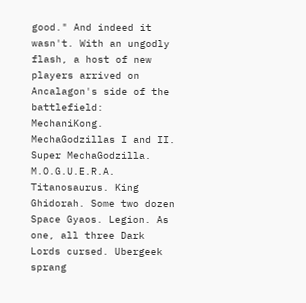good." And indeed it wasn't. With an ungodly flash, a host of new players arrived on Ancalagon's side of the battlefield: MechaniKong. MechaGodzillas I and II. Super MechaGodzilla. M.O.G.U.E.R.A. Titanosaurus. King Ghidorah. Some two dozen Space Gyaos. Legion. As one, all three Dark Lords cursed. Ubergeek sprang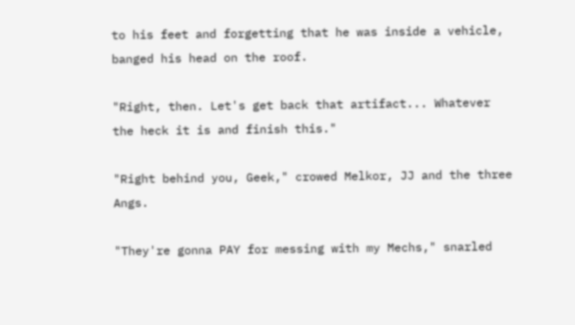to his feet and forgetting that he was inside a vehicle, banged his head on the roof.

"Right, then. Let's get back that artifact... Whatever the heck it is and finish this."

"Right behind you, Geek," crowed Melkor, JJ and the three Angs.

"They're gonna PAY for messing with my Mechs," snarled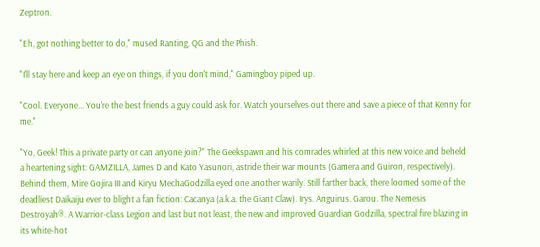Zeptron.

"Eh, got nothing better to do," mused Ranting, QG and the Phish.

"I'll stay here and keep an eye on things, if you don't mind," Gamingboy piped up.

"Cool. Everyone... You're the best friends a guy could ask for. Watch yourselves out there and save a piece of that Kenny for me."

"Yo, Geek! This a private party or can anyone join?" The Geekspawn and his comrades whirled at this new voice and beheld a heartening sight: GAMZILLA, James D and Kato Yasunori, astride their war mounts (Gamera and Guiron, respectively). Behind them, Mire Gojira III and Kiryu MechaGodzilla eyed one another warily. Still farther back, there loomed some of the deadliest Daikaiju ever to blight a fan fiction: Cacanya (a.k.a. the Giant Claw). Irys. Anguirus. Garou. The Nemesis Destroyah®. A Warrior-class Legion and last but not least, the new and improved Guardian Godzilla, spectral fire blazing in its white-hot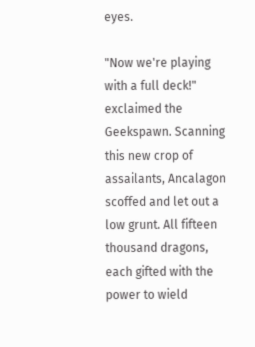eyes.

"Now we're playing with a full deck!" exclaimed the Geekspawn. Scanning this new crop of assailants, Ancalagon scoffed and let out a low grunt. All fifteen thousand dragons, each gifted with the power to wield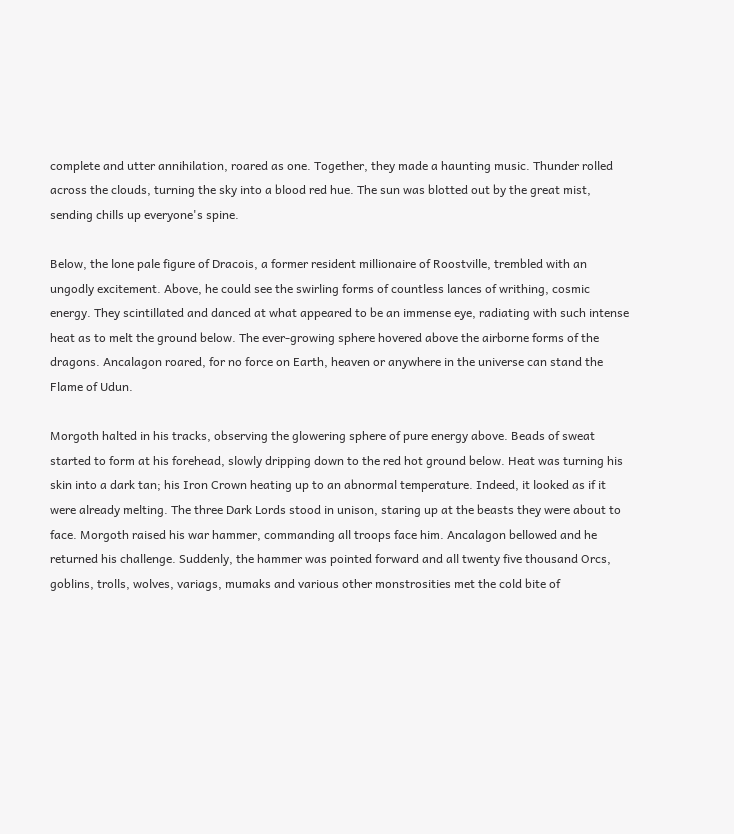complete and utter annihilation, roared as one. Together, they made a haunting music. Thunder rolled across the clouds, turning the sky into a blood red hue. The sun was blotted out by the great mist, sending chills up everyone's spine.

Below, the lone pale figure of Dracois, a former resident millionaire of Roostville, trembled with an ungodly excitement. Above, he could see the swirling forms of countless lances of writhing, cosmic energy. They scintillated and danced at what appeared to be an immense eye, radiating with such intense heat as to melt the ground below. The ever-growing sphere hovered above the airborne forms of the dragons. Ancalagon roared, for no force on Earth, heaven or anywhere in the universe can stand the Flame of Udun.

Morgoth halted in his tracks, observing the glowering sphere of pure energy above. Beads of sweat started to form at his forehead, slowly dripping down to the red hot ground below. Heat was turning his skin into a dark tan; his Iron Crown heating up to an abnormal temperature. Indeed, it looked as if it were already melting. The three Dark Lords stood in unison, staring up at the beasts they were about to face. Morgoth raised his war hammer, commanding all troops face him. Ancalagon bellowed and he returned his challenge. Suddenly, the hammer was pointed forward and all twenty five thousand Orcs, goblins, trolls, wolves, variags, mumaks and various other monstrosities met the cold bite of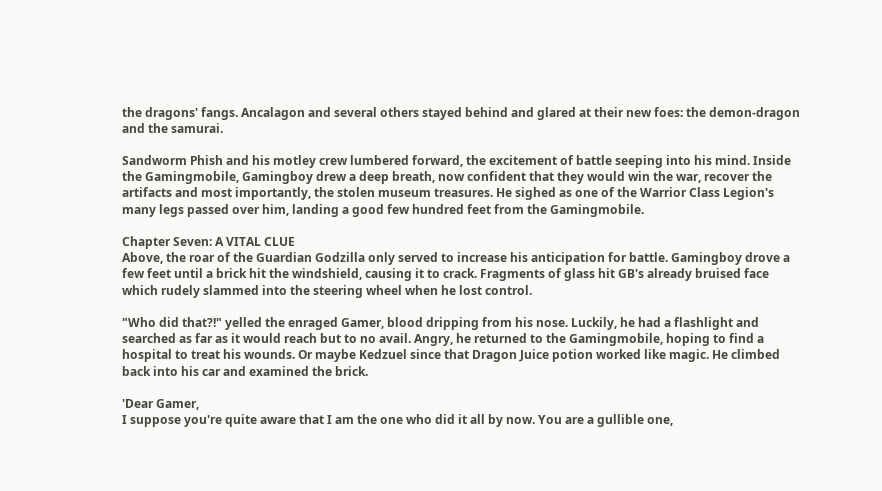the dragons' fangs. Ancalagon and several others stayed behind and glared at their new foes: the demon-dragon and the samurai.

Sandworm Phish and his motley crew lumbered forward, the excitement of battle seeping into his mind. Inside the Gamingmobile, Gamingboy drew a deep breath, now confident that they would win the war, recover the artifacts and most importantly, the stolen museum treasures. He sighed as one of the Warrior Class Legion's many legs passed over him, landing a good few hundred feet from the Gamingmobile.

Chapter Seven: A VITAL CLUE
Above, the roar of the Guardian Godzilla only served to increase his anticipation for battle. Gamingboy drove a few feet until a brick hit the windshield, causing it to crack. Fragments of glass hit GB's already bruised face which rudely slammed into the steering wheel when he lost control.

"Who did that?!" yelled the enraged Gamer, blood dripping from his nose. Luckily, he had a flashlight and searched as far as it would reach but to no avail. Angry, he returned to the Gamingmobile, hoping to find a hospital to treat his wounds. Or maybe Kedzuel since that Dragon Juice potion worked like magic. He climbed back into his car and examined the brick.

'Dear Gamer,
I suppose you're quite aware that I am the one who did it all by now. You are a gullible one,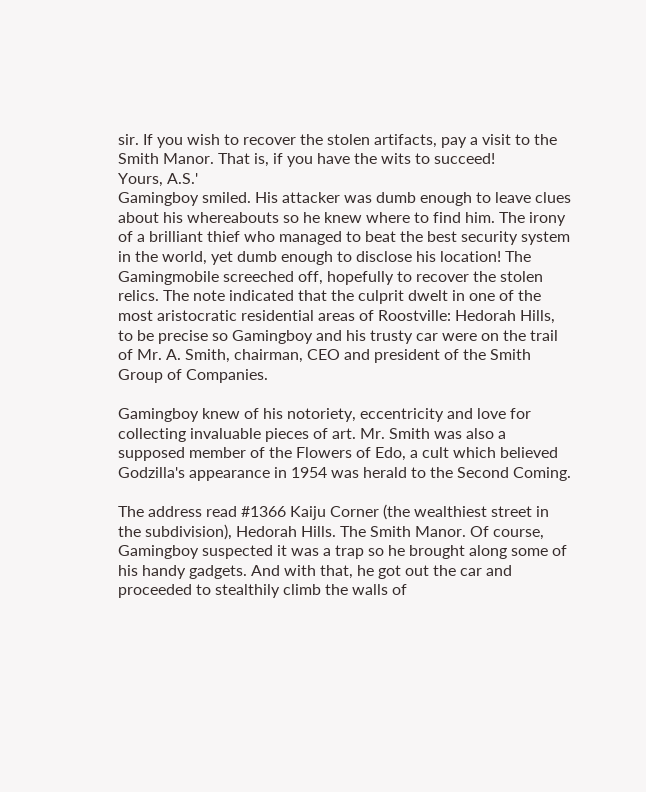sir. If you wish to recover the stolen artifacts, pay a visit to the Smith Manor. That is, if you have the wits to succeed!
Yours, A.S.'
Gamingboy smiled. His attacker was dumb enough to leave clues about his whereabouts so he knew where to find him. The irony of a brilliant thief who managed to beat the best security system in the world, yet dumb enough to disclose his location! The Gamingmobile screeched off, hopefully to recover the stolen relics. The note indicated that the culprit dwelt in one of the most aristocratic residential areas of Roostville: Hedorah Hills, to be precise so Gamingboy and his trusty car were on the trail of Mr. A. Smith, chairman, CEO and president of the Smith Group of Companies.

Gamingboy knew of his notoriety, eccentricity and love for collecting invaluable pieces of art. Mr. Smith was also a supposed member of the Flowers of Edo, a cult which believed Godzilla's appearance in 1954 was herald to the Second Coming.

The address read #1366 Kaiju Corner (the wealthiest street in the subdivision), Hedorah Hills. The Smith Manor. Of course, Gamingboy suspected it was a trap so he brought along some of his handy gadgets. And with that, he got out the car and proceeded to stealthily climb the walls of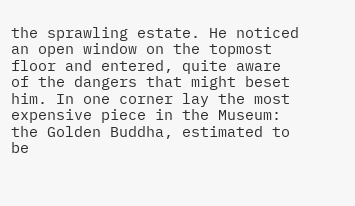the sprawling estate. He noticed an open window on the topmost floor and entered, quite aware of the dangers that might beset him. In one corner lay the most expensive piece in the Museum: the Golden Buddha, estimated to be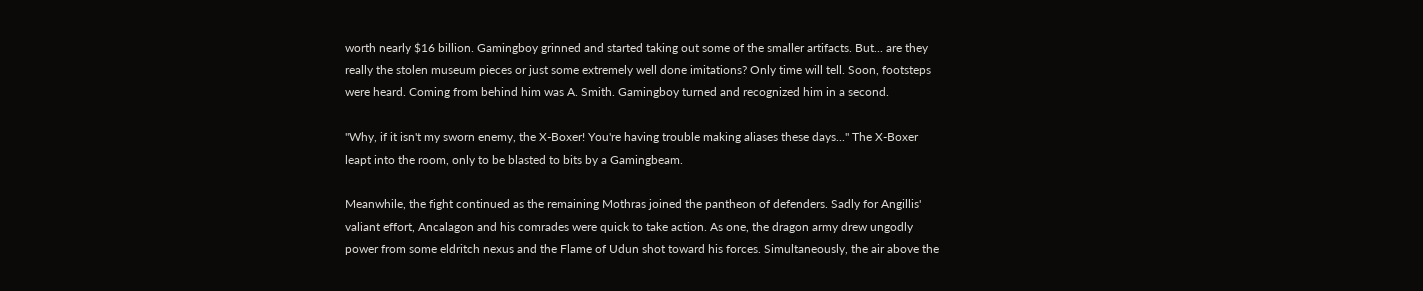worth nearly $16 billion. Gamingboy grinned and started taking out some of the smaller artifacts. But... are they really the stolen museum pieces or just some extremely well done imitations? Only time will tell. Soon, footsteps were heard. Coming from behind him was A. Smith. Gamingboy turned and recognized him in a second.

"Why, if it isn't my sworn enemy, the X-Boxer! You're having trouble making aliases these days..." The X-Boxer leapt into the room, only to be blasted to bits by a Gamingbeam.

Meanwhile, the fight continued as the remaining Mothras joined the pantheon of defenders. Sadly for Angillis' valiant effort, Ancalagon and his comrades were quick to take action. As one, the dragon army drew ungodly power from some eldritch nexus and the Flame of Udun shot toward his forces. Simultaneously, the air above the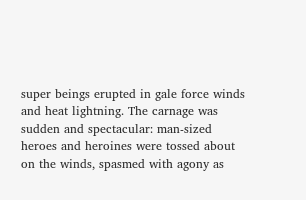super beings erupted in gale force winds and heat lightning. The carnage was sudden and spectacular: man-sized heroes and heroines were tossed about on the winds, spasmed with agony as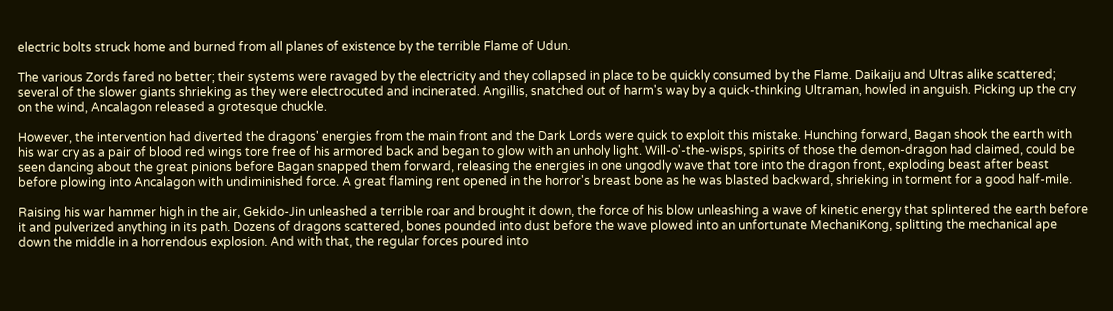electric bolts struck home and burned from all planes of existence by the terrible Flame of Udun.

The various Zords fared no better; their systems were ravaged by the electricity and they collapsed in place to be quickly consumed by the Flame. Daikaiju and Ultras alike scattered; several of the slower giants shrieking as they were electrocuted and incinerated. Angillis, snatched out of harm's way by a quick-thinking Ultraman, howled in anguish. Picking up the cry on the wind, Ancalagon released a grotesque chuckle.

However, the intervention had diverted the dragons' energies from the main front and the Dark Lords were quick to exploit this mistake. Hunching forward, Bagan shook the earth with his war cry as a pair of blood red wings tore free of his armored back and began to glow with an unholy light. Will-o'-the-wisps, spirits of those the demon-dragon had claimed, could be seen dancing about the great pinions before Bagan snapped them forward, releasing the energies in one ungodly wave that tore into the dragon front, exploding beast after beast before plowing into Ancalagon with undiminished force. A great flaming rent opened in the horror's breast bone as he was blasted backward, shrieking in torment for a good half-mile.

Raising his war hammer high in the air, Gekido-Jin unleashed a terrible roar and brought it down, the force of his blow unleashing a wave of kinetic energy that splintered the earth before it and pulverized anything in its path. Dozens of dragons scattered, bones pounded into dust before the wave plowed into an unfortunate MechaniKong, splitting the mechanical ape down the middle in a horrendous explosion. And with that, the regular forces poured into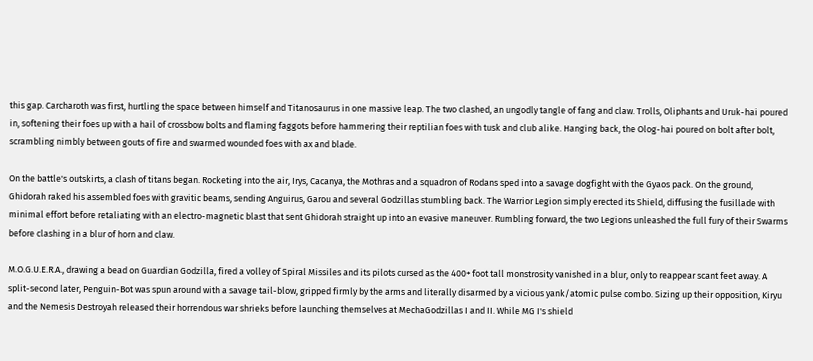this gap. Carcharoth was first, hurtling the space between himself and Titanosaurus in one massive leap. The two clashed, an ungodly tangle of fang and claw. Trolls, Oliphants and Uruk-hai poured in, softening their foes up with a hail of crossbow bolts and flaming faggots before hammering their reptilian foes with tusk and club alike. Hanging back, the Olog-hai poured on bolt after bolt, scrambling nimbly between gouts of fire and swarmed wounded foes with ax and blade.

On the battle's outskirts, a clash of titans began. Rocketing into the air, Irys, Cacanya, the Mothras and a squadron of Rodans sped into a savage dogfight with the Gyaos pack. On the ground, Ghidorah raked his assembled foes with gravitic beams, sending Anguirus, Garou and several Godzillas stumbling back. The Warrior Legion simply erected its Shield, diffusing the fusillade with minimal effort before retaliating with an electro-magnetic blast that sent Ghidorah straight up into an evasive maneuver. Rumbling forward, the two Legions unleashed the full fury of their Swarms before clashing in a blur of horn and claw.

M.O.G.U.E.R.A., drawing a bead on Guardian Godzilla, fired a volley of Spiral Missiles and its pilots cursed as the 400+ foot tall monstrosity vanished in a blur, only to reappear scant feet away. A split-second later, Penguin-Bot was spun around with a savage tail-blow, gripped firmly by the arms and literally disarmed by a vicious yank/atomic pulse combo. Sizing up their opposition, Kiryu and the Nemesis Destroyah released their horrendous war shrieks before launching themselves at MechaGodzillas I and II. While MG I's shield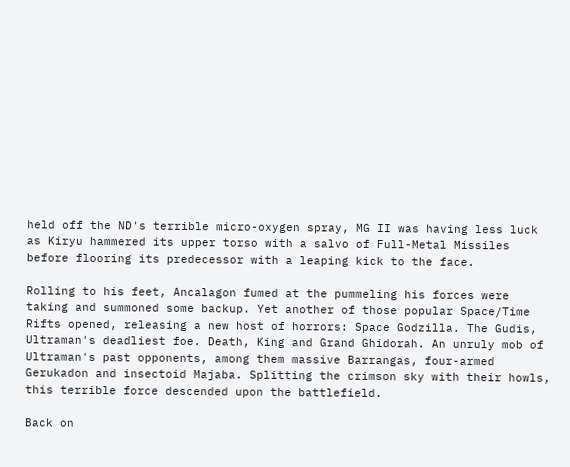held off the ND's terrible micro-oxygen spray, MG II was having less luck as Kiryu hammered its upper torso with a salvo of Full-Metal Missiles before flooring its predecessor with a leaping kick to the face.

Rolling to his feet, Ancalagon fumed at the pummeling his forces were taking and summoned some backup. Yet another of those popular Space/Time Rifts opened, releasing a new host of horrors: Space Godzilla. The Gudis, Ultraman's deadliest foe. Death, King and Grand Ghidorah. An unruly mob of Ultraman's past opponents, among them massive Barrangas, four-armed Gerukadon and insectoid Majaba. Splitting the crimson sky with their howls, this terrible force descended upon the battlefield.

Back on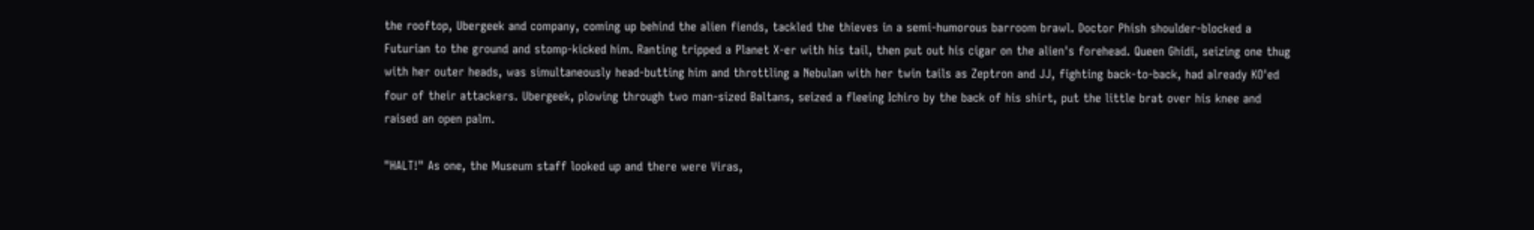the rooftop, Ubergeek and company, coming up behind the alien fiends, tackled the thieves in a semi-humorous barroom brawl. Doctor Phish shoulder-blocked a Futurian to the ground and stomp-kicked him. Ranting tripped a Planet X-er with his tail, then put out his cigar on the alien's forehead. Queen Ghidi, seizing one thug with her outer heads, was simultaneously head-butting him and throttling a Nebulan with her twin tails as Zeptron and JJ, fighting back-to-back, had already KO'ed four of their attackers. Ubergeek, plowing through two man-sized Baltans, seized a fleeing Ichiro by the back of his shirt, put the little brat over his knee and raised an open palm.

"HALT!" As one, the Museum staff looked up and there were Viras,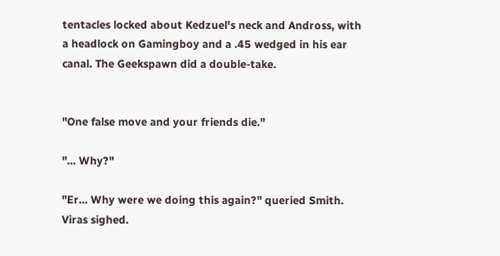tentacles locked about Kedzuel's neck and Andross, with a headlock on Gamingboy and a .45 wedged in his ear canal. The Geekspawn did a double-take.


"One false move and your friends die."

"... Why?"

"Er... Why were we doing this again?" queried Smith. Viras sighed.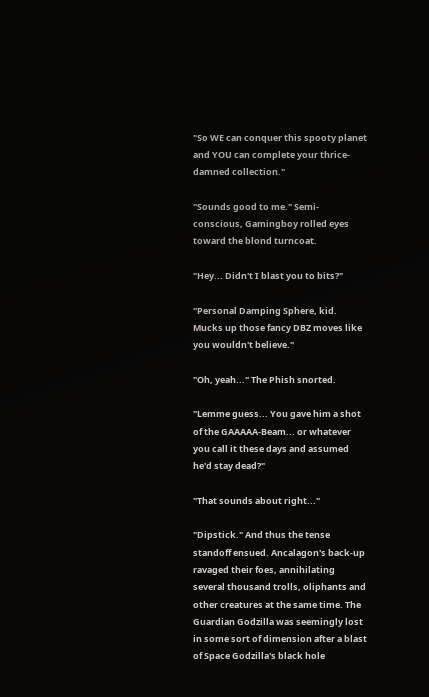"So WE can conquer this spooty planet and YOU can complete your thrice-damned collection."

"Sounds good to me." Semi-conscious, Gamingboy rolled eyes toward the blond turncoat.

"Hey... Didn't I blast you to bits?"

"Personal Damping Sphere, kid. Mucks up those fancy DBZ moves like you wouldn't believe."

"Oh, yeah..." The Phish snorted.

"Lemme guess... You gave him a shot of the GAAAAA-Beam... or whatever you call it these days and assumed he'd stay dead?"

"That sounds about right..."

"Dipstick." And thus the tense standoff ensued. Ancalagon's back-up ravaged their foes, annihilating several thousand trolls, oliphants and other creatures at the same time. The Guardian Godzilla was seemingly lost in some sort of dimension after a blast of Space Godzilla's black hole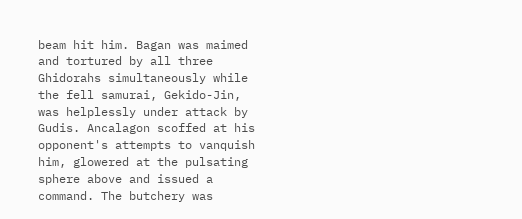beam hit him. Bagan was maimed and tortured by all three Ghidorahs simultaneously while the fell samurai, Gekido-Jin, was helplessly under attack by Gudis. Ancalagon scoffed at his opponent's attempts to vanquish him, glowered at the pulsating sphere above and issued a command. The butchery was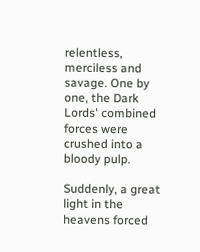relentless, merciless and savage. One by one, the Dark Lords' combined forces were crushed into a bloody pulp.

Suddenly, a great light in the heavens forced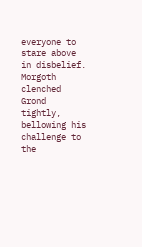everyone to stare above in disbelief. Morgoth clenched Grond tightly, bellowing his challenge to the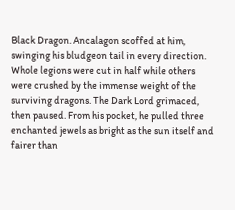Black Dragon. Ancalagon scoffed at him, swinging his bludgeon tail in every direction. Whole legions were cut in half while others were crushed by the immense weight of the surviving dragons. The Dark Lord grimaced, then paused. From his pocket, he pulled three enchanted jewels as bright as the sun itself and fairer than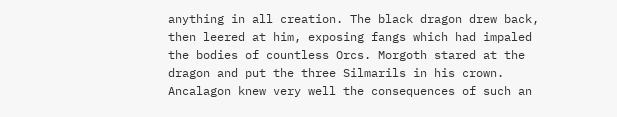anything in all creation. The black dragon drew back, then leered at him, exposing fangs which had impaled the bodies of countless Orcs. Morgoth stared at the dragon and put the three Silmarils in his crown. Ancalagon knew very well the consequences of such an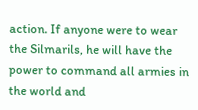action. If anyone were to wear the Silmarils, he will have the power to command all armies in the world and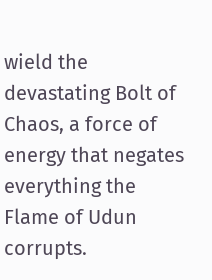wield the devastating Bolt of Chaos, a force of energy that negates everything the Flame of Udun corrupts.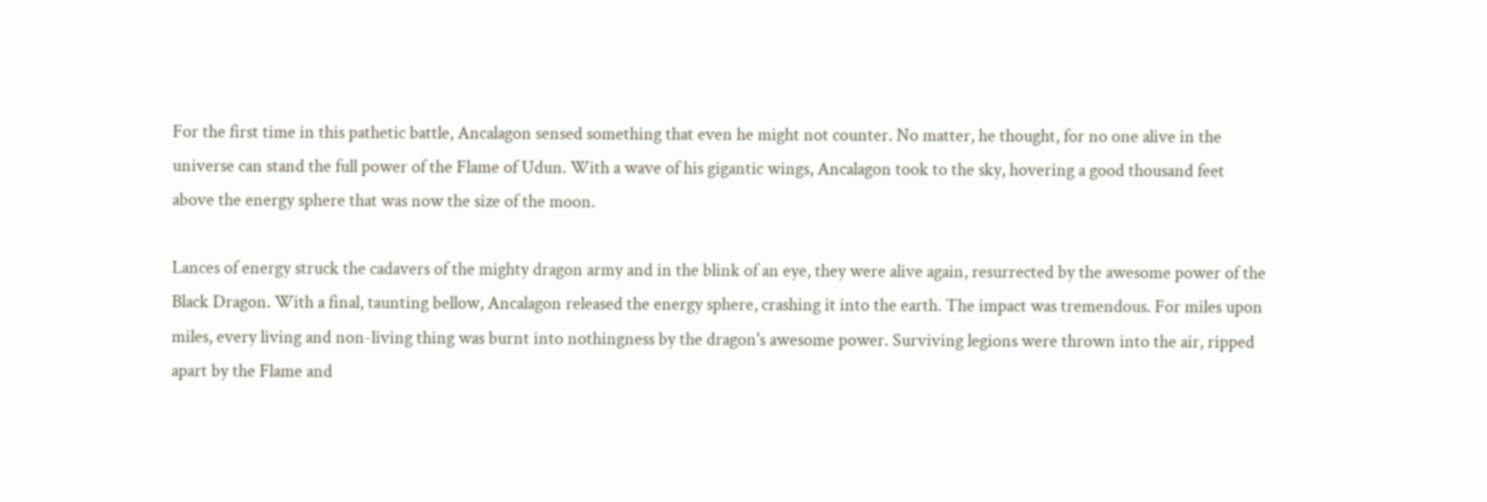For the first time in this pathetic battle, Ancalagon sensed something that even he might not counter. No matter, he thought, for no one alive in the universe can stand the full power of the Flame of Udun. With a wave of his gigantic wings, Ancalagon took to the sky, hovering a good thousand feet above the energy sphere that was now the size of the moon.

Lances of energy struck the cadavers of the mighty dragon army and in the blink of an eye, they were alive again, resurrected by the awesome power of the Black Dragon. With a final, taunting bellow, Ancalagon released the energy sphere, crashing it into the earth. The impact was tremendous. For miles upon miles, every living and non-living thing was burnt into nothingness by the dragon's awesome power. Surviving legions were thrown into the air, ripped apart by the Flame and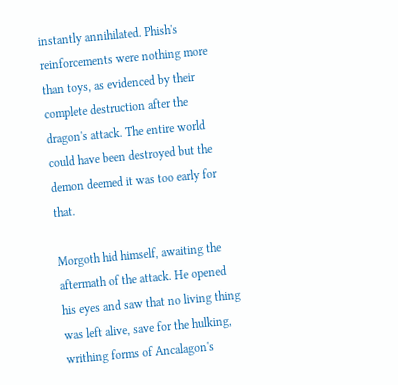instantly annihilated. Phish's reinforcements were nothing more than toys, as evidenced by their complete destruction after the dragon's attack. The entire world could have been destroyed but the demon deemed it was too early for that.

Morgoth hid himself, awaiting the aftermath of the attack. He opened his eyes and saw that no living thing was left alive, save for the hulking, writhing forms of Ancalagon's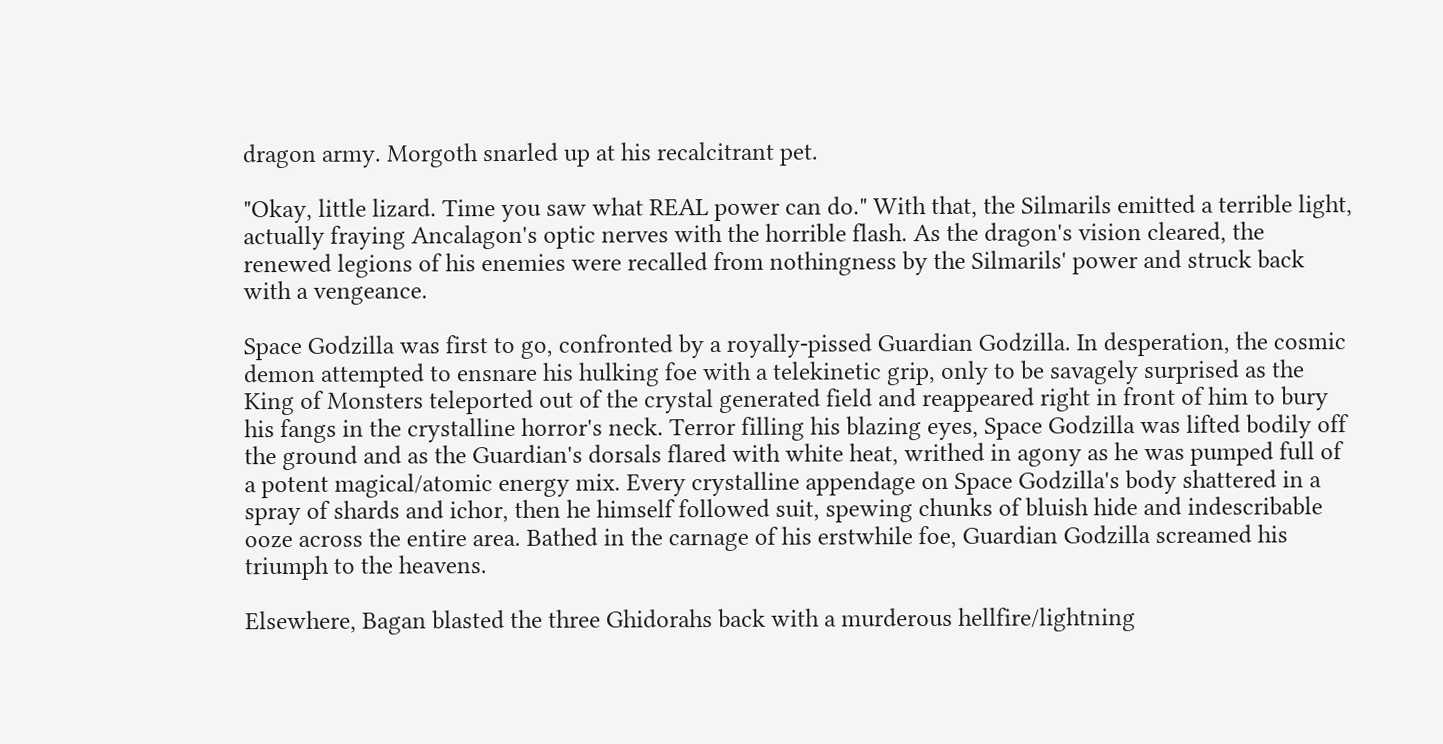dragon army. Morgoth snarled up at his recalcitrant pet.

"Okay, little lizard. Time you saw what REAL power can do." With that, the Silmarils emitted a terrible light, actually fraying Ancalagon's optic nerves with the horrible flash. As the dragon's vision cleared, the renewed legions of his enemies were recalled from nothingness by the Silmarils' power and struck back with a vengeance.

Space Godzilla was first to go, confronted by a royally-pissed Guardian Godzilla. In desperation, the cosmic demon attempted to ensnare his hulking foe with a telekinetic grip, only to be savagely surprised as the King of Monsters teleported out of the crystal generated field and reappeared right in front of him to bury his fangs in the crystalline horror's neck. Terror filling his blazing eyes, Space Godzilla was lifted bodily off the ground and as the Guardian's dorsals flared with white heat, writhed in agony as he was pumped full of a potent magical/atomic energy mix. Every crystalline appendage on Space Godzilla's body shattered in a spray of shards and ichor, then he himself followed suit, spewing chunks of bluish hide and indescribable ooze across the entire area. Bathed in the carnage of his erstwhile foe, Guardian Godzilla screamed his triumph to the heavens.

Elsewhere, Bagan blasted the three Ghidorahs back with a murderous hellfire/lightning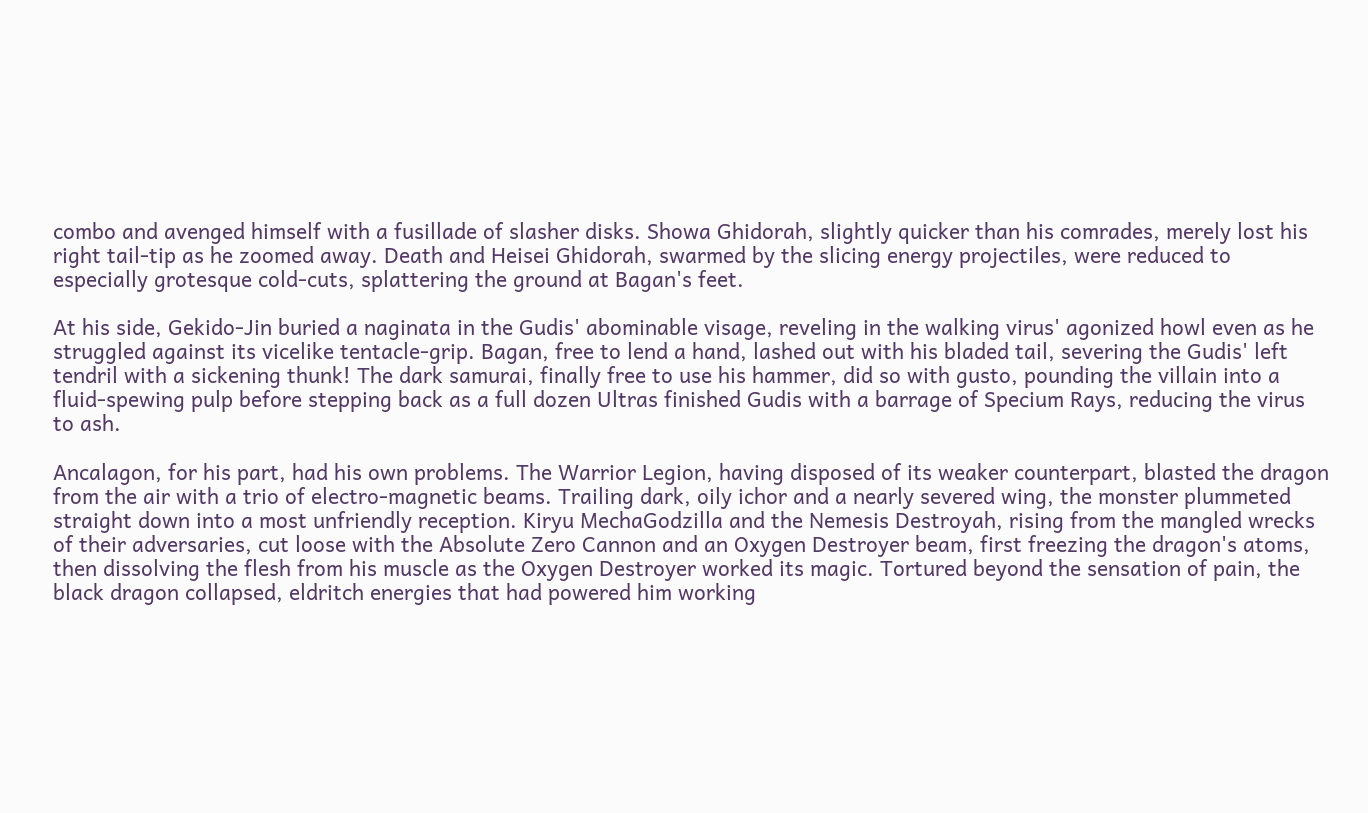combo and avenged himself with a fusillade of slasher disks. Showa Ghidorah, slightly quicker than his comrades, merely lost his right tail-tip as he zoomed away. Death and Heisei Ghidorah, swarmed by the slicing energy projectiles, were reduced to especially grotesque cold-cuts, splattering the ground at Bagan's feet.

At his side, Gekido-Jin buried a naginata in the Gudis' abominable visage, reveling in the walking virus' agonized howl even as he struggled against its vicelike tentacle-grip. Bagan, free to lend a hand, lashed out with his bladed tail, severing the Gudis' left tendril with a sickening thunk! The dark samurai, finally free to use his hammer, did so with gusto, pounding the villain into a fluid-spewing pulp before stepping back as a full dozen Ultras finished Gudis with a barrage of Specium Rays, reducing the virus to ash.

Ancalagon, for his part, had his own problems. The Warrior Legion, having disposed of its weaker counterpart, blasted the dragon from the air with a trio of electro-magnetic beams. Trailing dark, oily ichor and a nearly severed wing, the monster plummeted straight down into a most unfriendly reception. Kiryu MechaGodzilla and the Nemesis Destroyah, rising from the mangled wrecks of their adversaries, cut loose with the Absolute Zero Cannon and an Oxygen Destroyer beam, first freezing the dragon's atoms, then dissolving the flesh from his muscle as the Oxygen Destroyer worked its magic. Tortured beyond the sensation of pain, the black dragon collapsed, eldritch energies that had powered him working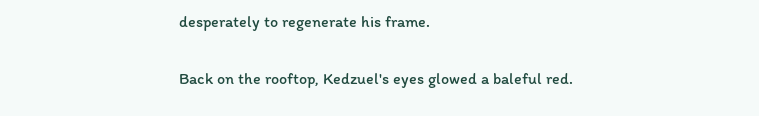desperately to regenerate his frame.

Back on the rooftop, Kedzuel's eyes glowed a baleful red.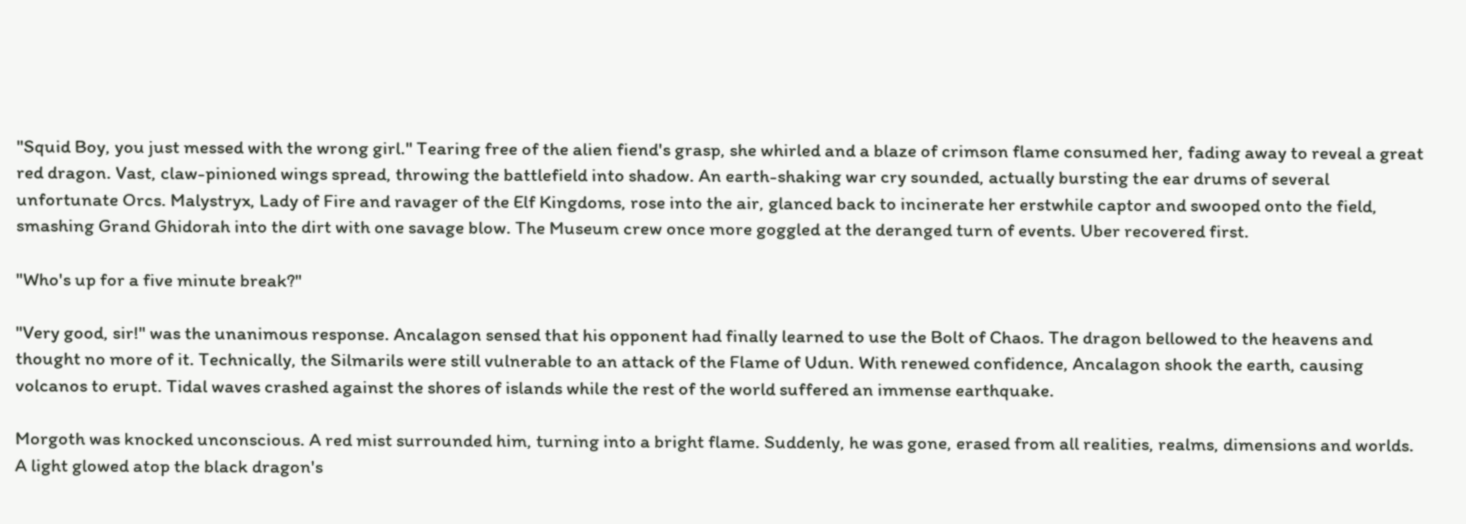"Squid Boy, you just messed with the wrong girl." Tearing free of the alien fiend's grasp, she whirled and a blaze of crimson flame consumed her, fading away to reveal a great red dragon. Vast, claw-pinioned wings spread, throwing the battlefield into shadow. An earth-shaking war cry sounded, actually bursting the ear drums of several unfortunate Orcs. Malystryx, Lady of Fire and ravager of the Elf Kingdoms, rose into the air, glanced back to incinerate her erstwhile captor and swooped onto the field, smashing Grand Ghidorah into the dirt with one savage blow. The Museum crew once more goggled at the deranged turn of events. Uber recovered first.

"Who's up for a five minute break?"

"Very good, sir!" was the unanimous response. Ancalagon sensed that his opponent had finally learned to use the Bolt of Chaos. The dragon bellowed to the heavens and thought no more of it. Technically, the Silmarils were still vulnerable to an attack of the Flame of Udun. With renewed confidence, Ancalagon shook the earth, causing volcanos to erupt. Tidal waves crashed against the shores of islands while the rest of the world suffered an immense earthquake.

Morgoth was knocked unconscious. A red mist surrounded him, turning into a bright flame. Suddenly, he was gone, erased from all realities, realms, dimensions and worlds. A light glowed atop the black dragon's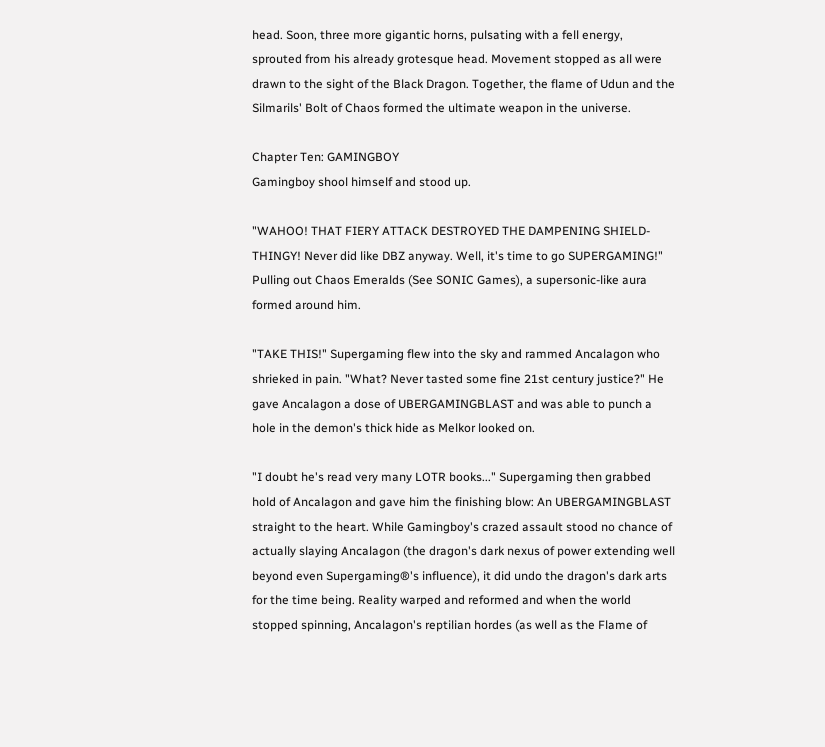head. Soon, three more gigantic horns, pulsating with a fell energy, sprouted from his already grotesque head. Movement stopped as all were drawn to the sight of the Black Dragon. Together, the flame of Udun and the Silmarils' Bolt of Chaos formed the ultimate weapon in the universe.

Chapter Ten: GAMINGBOY
Gamingboy shool himself and stood up.

"WAHOO! THAT FIERY ATTACK DESTROYED THE DAMPENING SHIELD-THINGY! Never did like DBZ anyway. Well, it's time to go SUPERGAMING!" Pulling out Chaos Emeralds (See SONIC Games), a supersonic-like aura formed around him.

"TAKE THIS!" Supergaming flew into the sky and rammed Ancalagon who shrieked in pain. "What? Never tasted some fine 21st century justice?" He gave Ancalagon a dose of UBERGAMINGBLAST and was able to punch a hole in the demon's thick hide as Melkor looked on.

"I doubt he's read very many LOTR books..." Supergaming then grabbed hold of Ancalagon and gave him the finishing blow: An UBERGAMINGBLAST straight to the heart. While Gamingboy's crazed assault stood no chance of actually slaying Ancalagon (the dragon's dark nexus of power extending well beyond even Supergaming®'s influence), it did undo the dragon's dark arts for the time being. Reality warped and reformed and when the world stopped spinning, Ancalagon's reptilian hordes (as well as the Flame of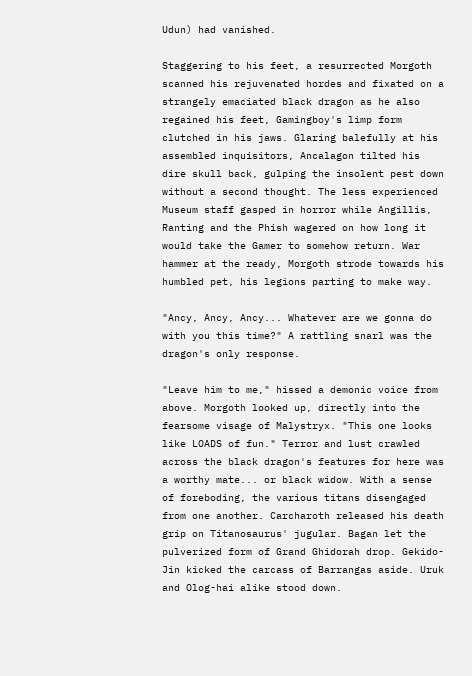Udun) had vanished.

Staggering to his feet, a resurrected Morgoth scanned his rejuvenated hordes and fixated on a strangely emaciated black dragon as he also regained his feet, Gamingboy's limp form clutched in his jaws. Glaring balefully at his assembled inquisitors, Ancalagon tilted his dire skull back, gulping the insolent pest down without a second thought. The less experienced Museum staff gasped in horror while Angillis, Ranting and the Phish wagered on how long it would take the Gamer to somehow return. War hammer at the ready, Morgoth strode towards his humbled pet, his legions parting to make way.

"Ancy, Ancy, Ancy... Whatever are we gonna do with you this time?" A rattling snarl was the dragon's only response.

"Leave him to me," hissed a demonic voice from above. Morgoth looked up, directly into the fearsome visage of Malystryx. "This one looks like LOADS of fun." Terror and lust crawled across the black dragon's features for here was a worthy mate... or black widow. With a sense of foreboding, the various titans disengaged from one another. Carcharoth released his death grip on Titanosaurus' jugular. Bagan let the pulverized form of Grand Ghidorah drop. Gekido-Jin kicked the carcass of Barrangas aside. Uruk and Olog-hai alike stood down.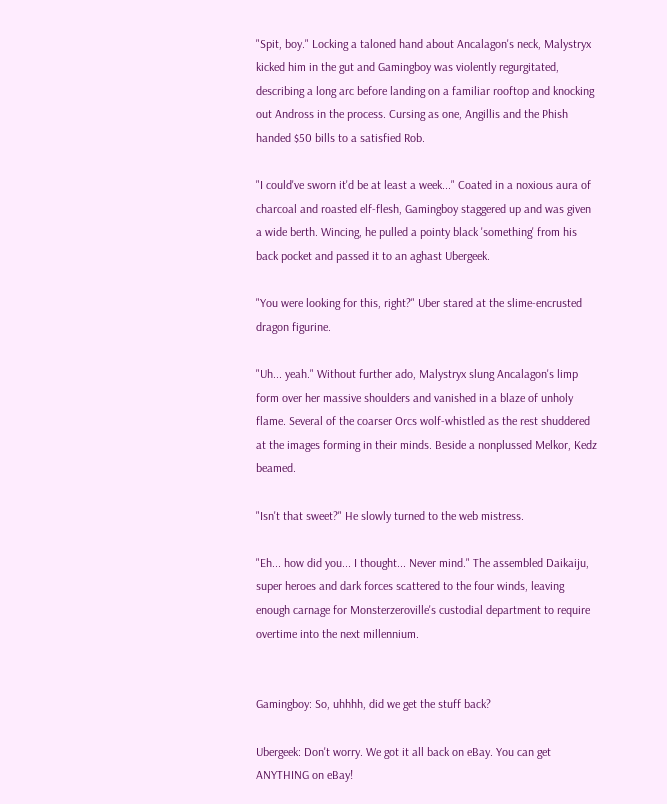"Spit, boy." Locking a taloned hand about Ancalagon's neck, Malystryx kicked him in the gut and Gamingboy was violently regurgitated, describing a long arc before landing on a familiar rooftop and knocking out Andross in the process. Cursing as one, Angillis and the Phish handed $50 bills to a satisfied Rob.

"I could've sworn it'd be at least a week..." Coated in a noxious aura of charcoal and roasted elf-flesh, Gamingboy staggered up and was given a wide berth. Wincing, he pulled a pointy black 'something' from his back pocket and passed it to an aghast Ubergeek.

"You were looking for this, right?" Uber stared at the slime-encrusted dragon figurine.

"Uh... yeah." Without further ado, Malystryx slung Ancalagon's limp form over her massive shoulders and vanished in a blaze of unholy flame. Several of the coarser Orcs wolf-whistled as the rest shuddered at the images forming in their minds. Beside a nonplussed Melkor, Kedz beamed.

"Isn't that sweet?" He slowly turned to the web mistress.

"Eh... how did you... I thought... Never mind." The assembled Daikaiju, super heroes and dark forces scattered to the four winds, leaving enough carnage for Monsterzeroville's custodial department to require overtime into the next millennium.


Gamingboy: So, uhhhh, did we get the stuff back?

Ubergeek: Don't worry. We got it all back on eBay. You can get ANYTHING on eBay!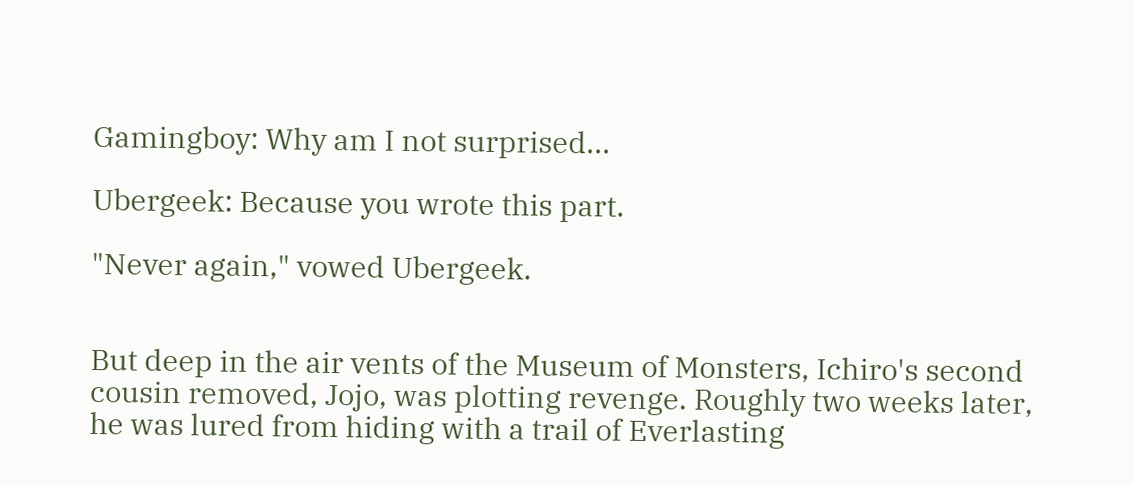Gamingboy: Why am I not surprised...

Ubergeek: Because you wrote this part.

"Never again," vowed Ubergeek.


But deep in the air vents of the Museum of Monsters, Ichiro's second cousin removed, Jojo, was plotting revenge. Roughly two weeks later, he was lured from hiding with a trail of Everlasting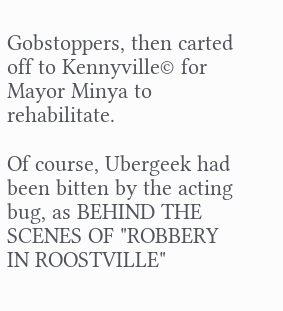Gobstoppers, then carted off to Kennyville© for Mayor Minya to rehabilitate.

Of course, Ubergeek had been bitten by the acting bug, as BEHIND THE SCENES OF "ROBBERY IN ROOSTVILLE"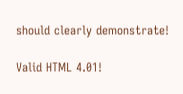should clearly demonstrate!

Valid HTML 4.01!